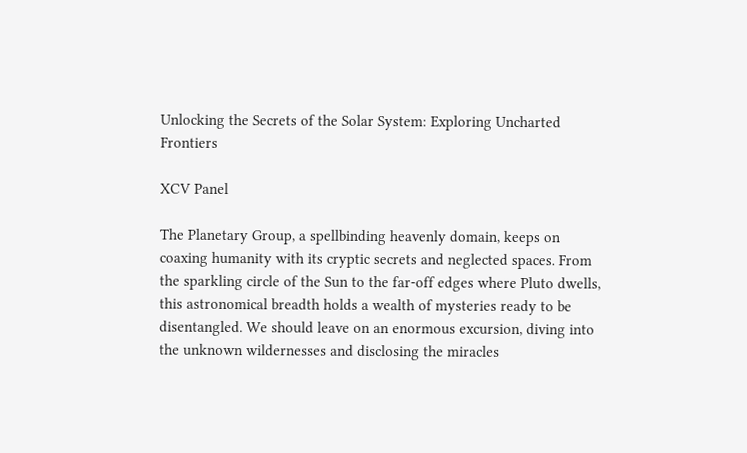Unlocking the Secrets of the Solar System: Exploring Uncharted Frontiers

XCV Panel

The Planetary Group, a spellbinding heavenly domain, keeps on coaxing humanity with its cryptic secrets and neglected spaces. From the sparkling circle of the Sun to the far-off edges where Pluto dwells, this astronomical breadth holds a wealth of mysteries ready to be disentangled. We should leave on an enormous excursion, diving into the unknown wildernesses and disclosing the miracles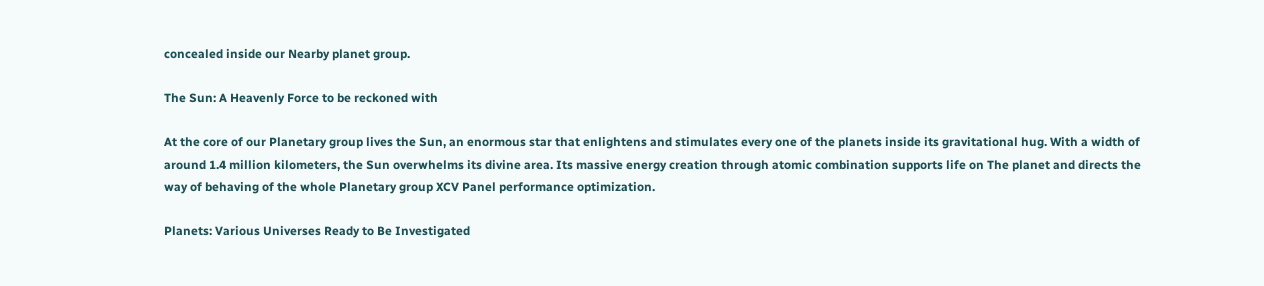concealed inside our Nearby planet group.

The Sun: A Heavenly Force to be reckoned with

At the core of our Planetary group lives the Sun, an enormous star that enlightens and stimulates every one of the planets inside its gravitational hug. With a width of around 1.4 million kilometers, the Sun overwhelms its divine area. Its massive energy creation through atomic combination supports life on The planet and directs the way of behaving of the whole Planetary group XCV Panel performance optimization.

Planets: Various Universes Ready to Be Investigated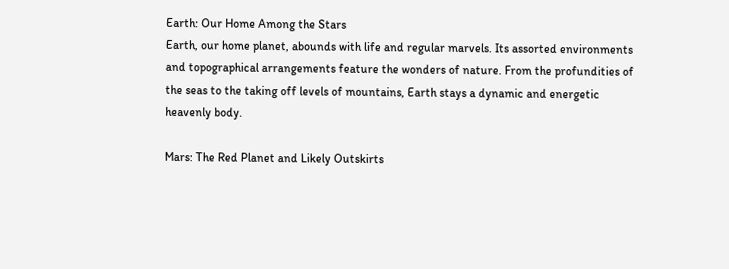Earth: Our Home Among the Stars
Earth, our home planet, abounds with life and regular marvels. Its assorted environments and topographical arrangements feature the wonders of nature. From the profundities of the seas to the taking off levels of mountains, Earth stays a dynamic and energetic heavenly body.

Mars: The Red Planet and Likely Outskirts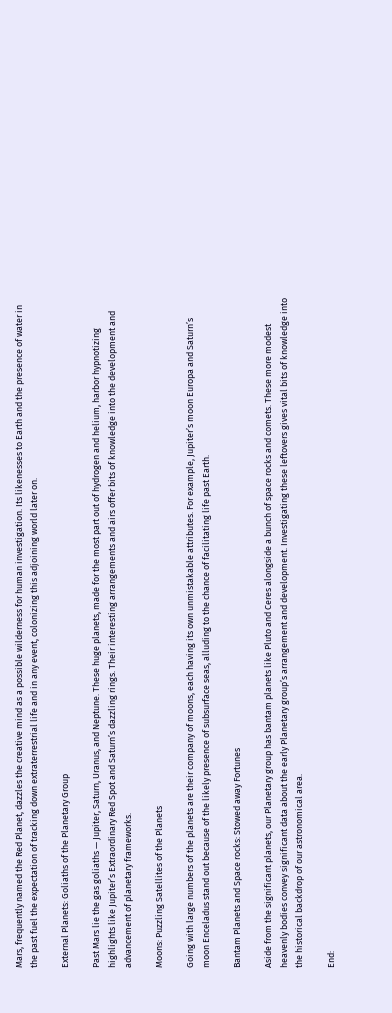Mars, frequently named the Red Planet, dazzles the creative mind as a possible wilderness for human investigation. Its likenesses to Earth and the presence of water in the past fuel the expectation of tracking down extraterrestrial life and in any event, colonizing this adjoining world later on.

External Planets: Goliaths of the Planetary Group

Past Mars lie the gas goliaths — Jupiter, Saturn, Uranus, and Neptune. These huge planets, made for the most part out of hydrogen and helium, harbor hypnotizing highlights like Jupiter’s Extraordinary Red Spot and Saturn’s dazzling rings. Their interesting arrangements and airs offer bits of knowledge into the development and advancement of planetary frameworks.

Moons: Puzzling Satellites of the Planets

Going with large numbers of the planets are their company of moons, each having its own unmistakable attributes. For example, Jupiter’s moon Europa and Saturn’s moon Enceladus stand out because of the likely presence of subsurface seas, alluding to the chance of facilitating life past Earth.

Bantam Planets and Space rocks: Stowed away Fortunes

Aside from the significant planets, our Planetary group has bantam planets like Pluto and Ceres alongside a bunch of space rocks and comets. These more modest heavenly bodies convey significant data about the early Planetary group’s arrangement and development. Investigating these leftovers gives vital bits of knowledge into the historical backdrop of our astronomical area.

End: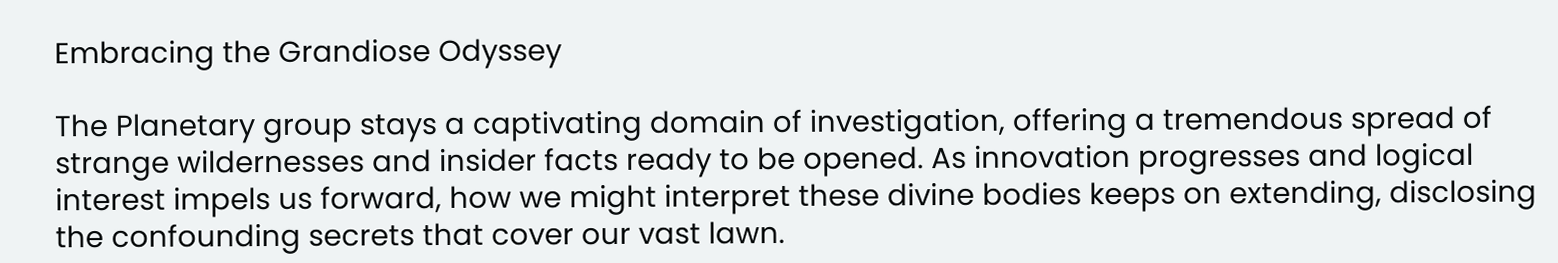Embracing the Grandiose Odyssey

The Planetary group stays a captivating domain of investigation, offering a tremendous spread of strange wildernesses and insider facts ready to be opened. As innovation progresses and logical interest impels us forward, how we might interpret these divine bodies keeps on extending, disclosing the confounding secrets that cover our vast lawn.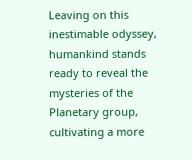Leaving on this inestimable odyssey, humankind stands ready to reveal the mysteries of the Planetary group, cultivating a more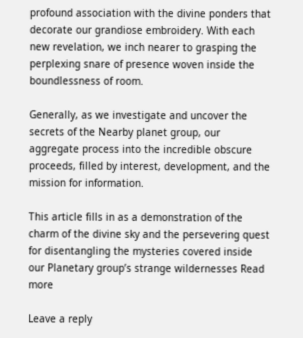profound association with the divine ponders that decorate our grandiose embroidery. With each new revelation, we inch nearer to grasping the perplexing snare of presence woven inside the boundlessness of room.

Generally, as we investigate and uncover the secrets of the Nearby planet group, our aggregate process into the incredible obscure proceeds, filled by interest, development, and the mission for information.

This article fills in as a demonstration of the charm of the divine sky and the persevering quest for disentangling the mysteries covered inside our Planetary group’s strange wildernesses Read more

Leave a reply